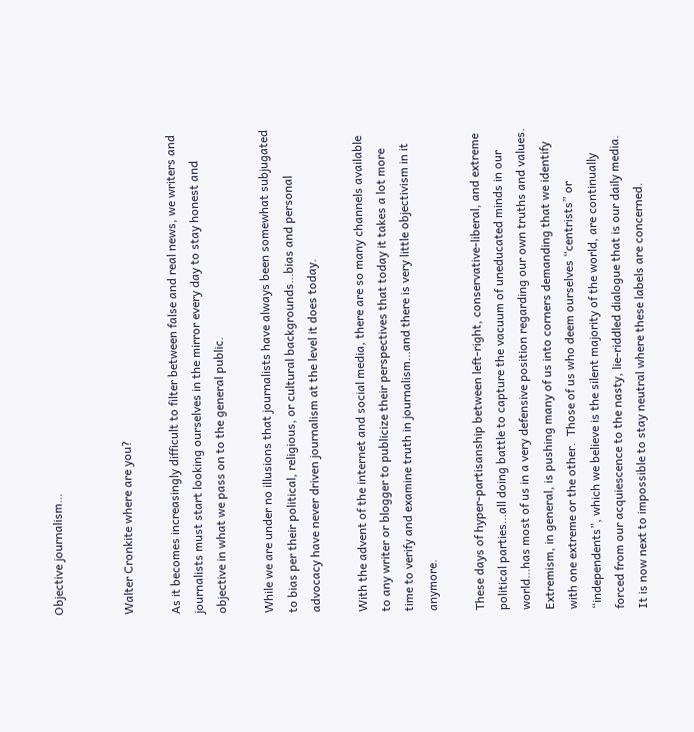Objective journalism…


Walter Cronkite where are you?

As it becomes increasingly difficult to filter between false and real news, we writers and journalists must start looking ourselves in the mirror every day to stay honest and objective in what we pass on to the general public.

While we are under no illusions that journalists have always been somewhat subjugated to bias per their political, religious, or cultural backgrounds…bias and personal advocacy have never driven journalism at the level it does today.

With the advent of the internet and social media, there are so many channels available to any writer or blogger to publicize their perspectives that today it takes a lot more time to verify and examine truth in journalism…and there is very little objectivism in it anymore.

These days of hyper-partisanship between left-right, conservative-liberal, and extreme political parties…all doing battle to capture the vacuum of uneducated minds in our world…has most of us in a very defensive position regarding our own truths and values.  Extremism, in general, is pushing many of us into corners demanding that we identify with one extreme or the other.  Those of us who deem ourselves “centrists” or “independents”, which we believe is the silent majority of the world, are continually forced from our acquiescence to the nasty, lie-riddled dialogue that is our daily media. It is now next to impossible to stay neutral where these labels are concerned.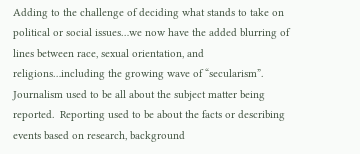Adding to the challenge of deciding what stands to take on political or social issues…we now have the added blurring of lines between race, sexual orientation, and religions…including the growing wave of “secularism”.  Journalism used to be all about the subject matter being reported.  Reporting used to be about the facts or describing events based on research, background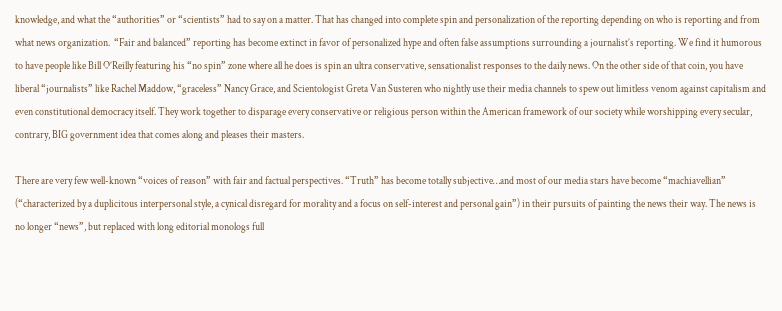knowledge, and what the “authorities” or “scientists” had to say on a matter. That has changed into complete spin and personalization of the reporting depending on who is reporting and from what news organization.  “Fair and balanced” reporting has become extinct in favor of personalized hype and often false assumptions surrounding a journalist’s reporting. We find it humorous to have people like Bill O’Reilly featuring his “no spin” zone where all he does is spin an ultra conservative, sensationalist responses to the daily news. On the other side of that coin, you have liberal “journalists” like Rachel Maddow, “graceless” Nancy Grace, and Scientologist Greta Van Susteren who nightly use their media channels to spew out limitless venom against capitalism and even constitutional democracy itself. They work together to disparage every conservative or religious person within the American framework of our society while worshipping every secular, contrary, BIG government idea that comes along and pleases their masters.

There are very few well-known “voices of reason” with fair and factual perspectives. “Truth” has become totally subjective…and most of our media stars have become “machiavellian” (“characterized by a duplicitous interpersonal style, a cynical disregard for morality and a focus on self-interest and personal gain”) in their pursuits of painting the news their way. The news is no longer “news”, but replaced with long editorial monologs full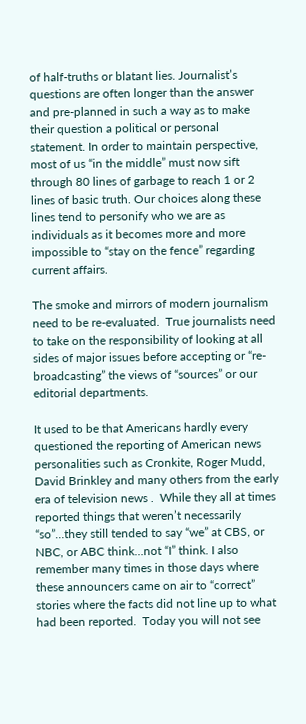of half-truths or blatant lies. Journalist’s questions are often longer than the answer and pre-planned in such a way as to make their question a political or personal statement. In order to maintain perspective, most of us “in the middle” must now sift through 80 lines of garbage to reach 1 or 2 lines of basic truth. Our choices along these lines tend to personify who we are as individuals as it becomes more and more impossible to “stay on the fence” regarding current affairs.

The smoke and mirrors of modern journalism need to be re-evaluated.  True journalists need to take on the responsibility of looking at all sides of major issues before accepting or “re-broadcasting” the views of “sources” or our editorial departments.

It used to be that Americans hardly every questioned the reporting of American news personalities such as Cronkite, Roger Mudd, David Brinkley and many others from the early era of television news .  While they all at times reported things that weren’t necessarily “so”…they still tended to say “we” at CBS, or NBC, or ABC think…not “I” think. I also remember many times in those days where these announcers came on air to “correct” stories where the facts did not line up to what had been reported.  Today you will not see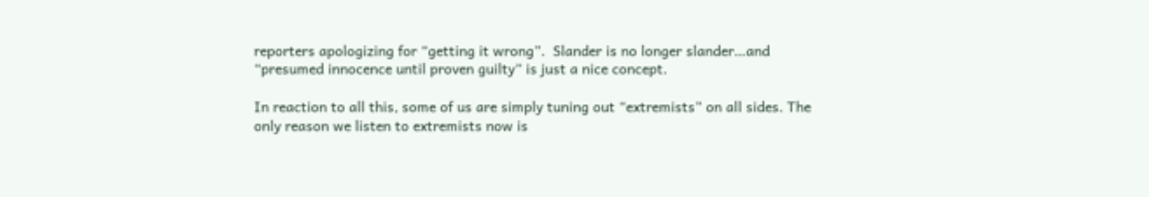reporters apologizing for “getting it wrong”.  Slander is no longer slander…and “presumed innocence until proven guilty” is just a nice concept.

In reaction to all this, some of us are simply tuning out “extremists” on all sides. The only reason we listen to extremists now is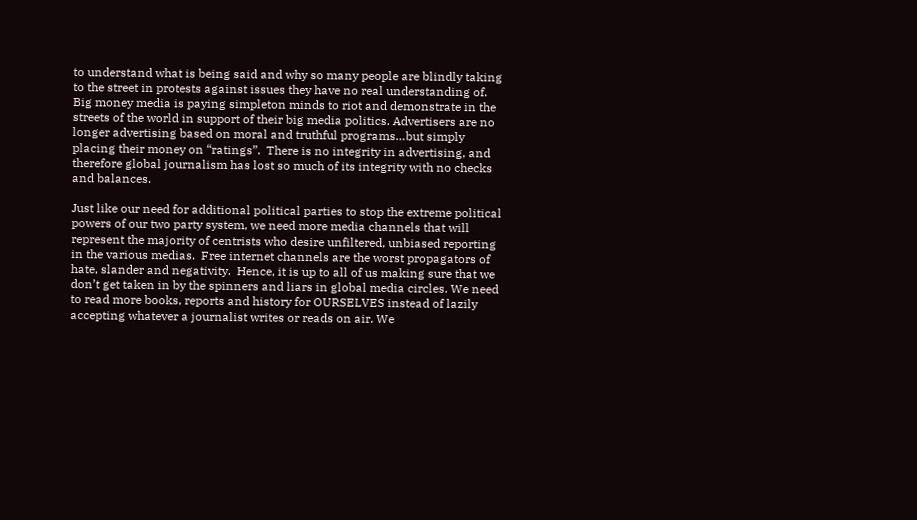to understand what is being said and why so many people are blindly taking to the street in protests against issues they have no real understanding of.  Big money media is paying simpleton minds to riot and demonstrate in the streets of the world in support of their big media politics. Advertisers are no longer advertising based on moral and truthful programs…but simply placing their money on “ratings”.  There is no integrity in advertising, and therefore global journalism has lost so much of its integrity with no checks and balances.

Just like our need for additional political parties to stop the extreme political powers of our two party system, we need more media channels that will represent the majority of centrists who desire unfiltered, unbiased reporting in the various medias.  Free internet channels are the worst propagators of hate, slander and negativity.  Hence, it is up to all of us making sure that we don’t get taken in by the spinners and liars in global media circles. We need to read more books, reports and history for OURSELVES instead of lazily accepting whatever a journalist writes or reads on air. We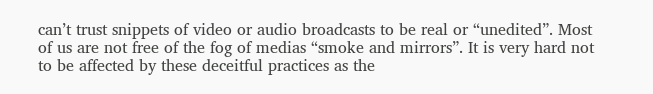can’t trust snippets of video or audio broadcasts to be real or “unedited”. Most of us are not free of the fog of medias “smoke and mirrors”. It is very hard not to be affected by these deceitful practices as the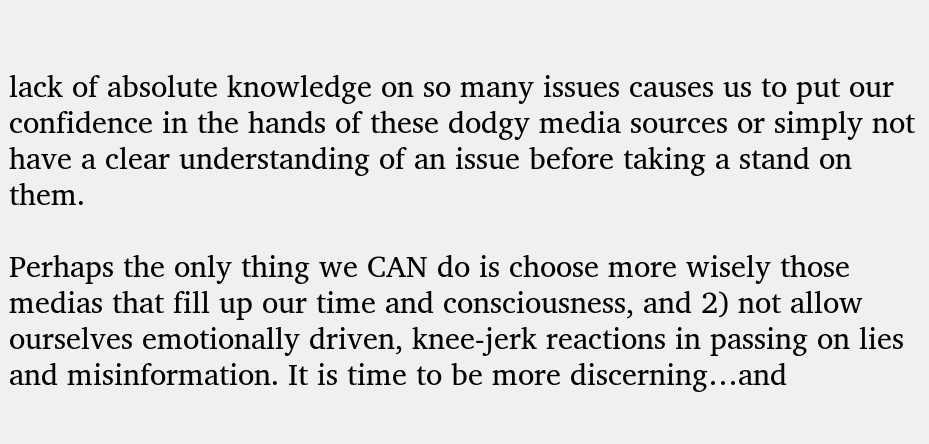lack of absolute knowledge on so many issues causes us to put our confidence in the hands of these dodgy media sources or simply not have a clear understanding of an issue before taking a stand on them.

Perhaps the only thing we CAN do is choose more wisely those medias that fill up our time and consciousness, and 2) not allow ourselves emotionally driven, knee-jerk reactions in passing on lies and misinformation. It is time to be more discerning…and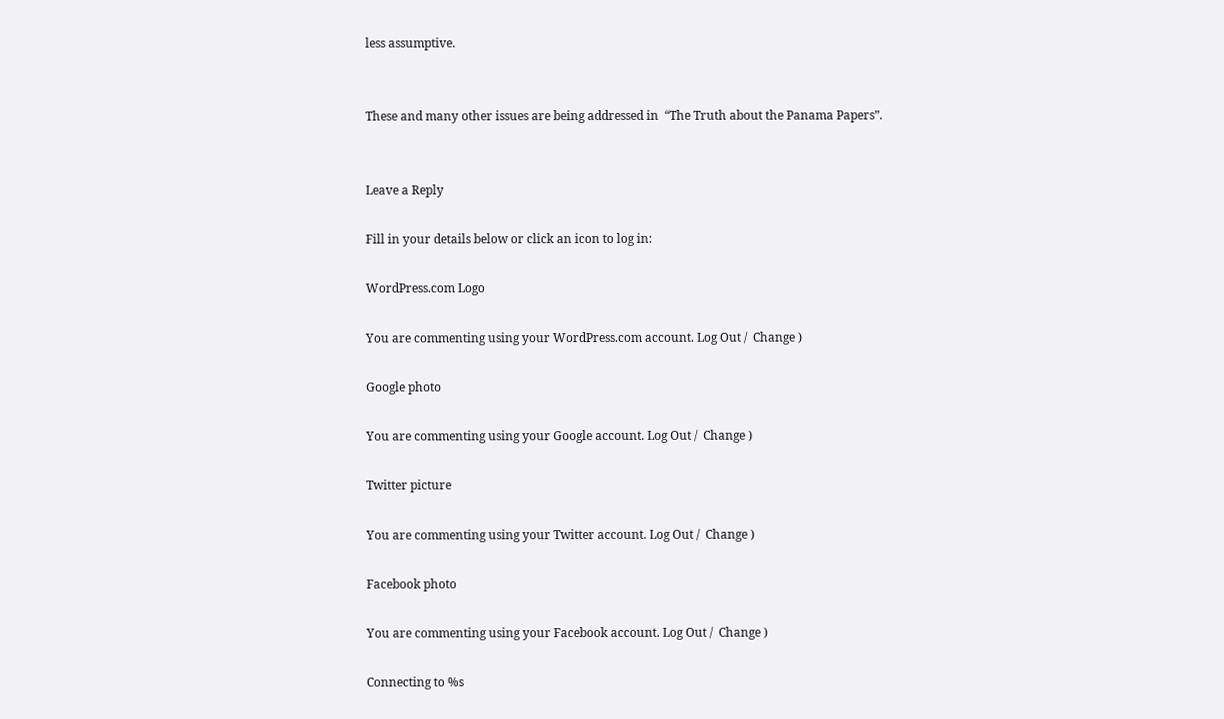less assumptive.


These and many other issues are being addressed in  “The Truth about the Panama Papers”.


Leave a Reply

Fill in your details below or click an icon to log in:

WordPress.com Logo

You are commenting using your WordPress.com account. Log Out /  Change )

Google photo

You are commenting using your Google account. Log Out /  Change )

Twitter picture

You are commenting using your Twitter account. Log Out /  Change )

Facebook photo

You are commenting using your Facebook account. Log Out /  Change )

Connecting to %s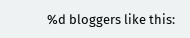%d bloggers like this: